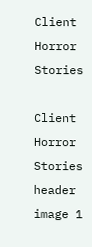Client Horror Stories

Client Horror Stories header image 1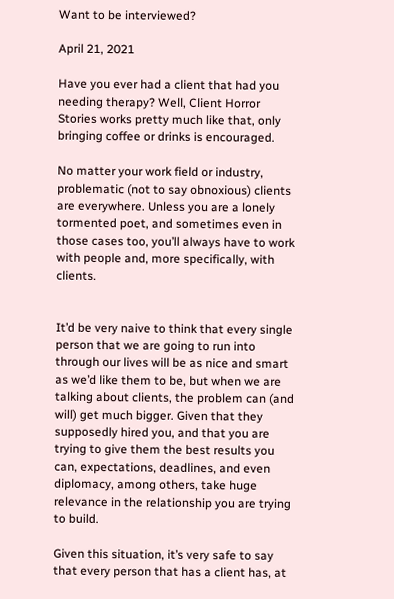Want to be interviewed?

April 21, 2021

Have you ever had a client that had you needing therapy? Well, Client Horror Stories works pretty much like that, only bringing coffee or drinks is encouraged.

No matter your work field or industry, problematic (not to say obnoxious) clients are everywhere. Unless you are a lonely tormented poet, and sometimes even in those cases too, you’ll always have to work with people and, more specifically, with clients.


It’d be very naive to think that every single person that we are going to run into through our lives will be as nice and smart as we’d like them to be, but when we are talking about clients, the problem can (and will) get much bigger. Given that they supposedly hired you, and that you are trying to give them the best results you can, expectations, deadlines, and even diplomacy, among others, take huge relevance in the relationship you are trying to build.

Given this situation, it’s very safe to say that every person that has a client has, at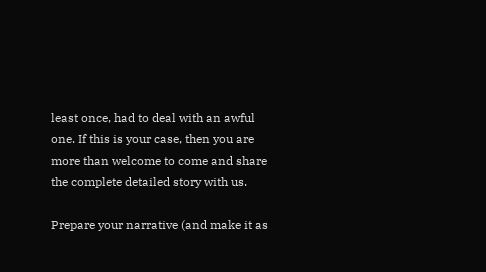least once, had to deal with an awful one. If this is your case, then you are more than welcome to come and share the complete detailed story with us.

Prepare your narrative (and make it as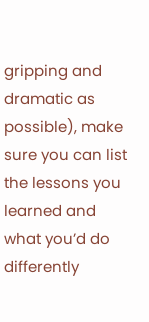gripping and dramatic as possible), make sure you can list the lessons you learned and what you’d do differently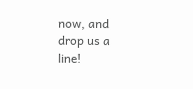now, and drop us a line!